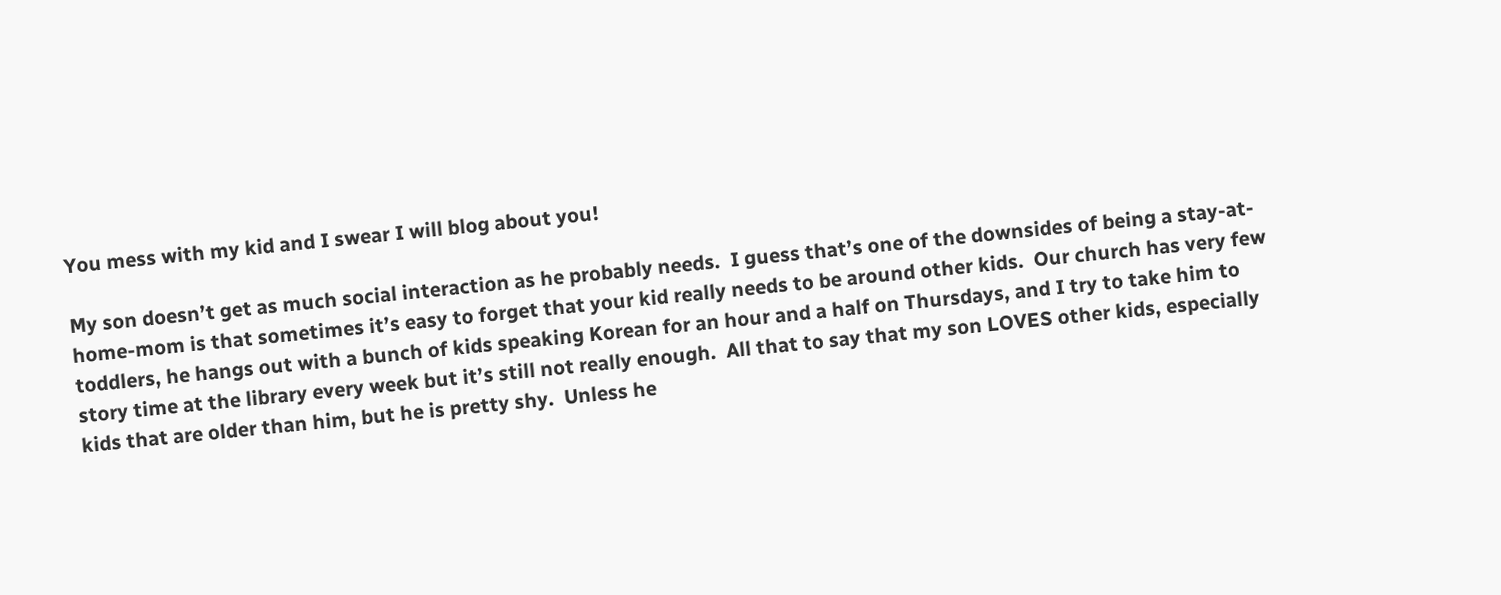You mess with my kid and I swear I will blog about you!

My son doesn’t get as much social interaction as he probably needs.  I guess that’s one of the downsides of being a stay-at-home-mom is that sometimes it’s easy to forget that your kid really needs to be around other kids.  Our church has very few toddlers, he hangs out with a bunch of kids speaking Korean for an hour and a half on Thursdays, and I try to take him to story time at the library every week but it’s still not really enough.  All that to say that my son LOVES other kids, especially kids that are older than him, but he is pretty shy.  Unless he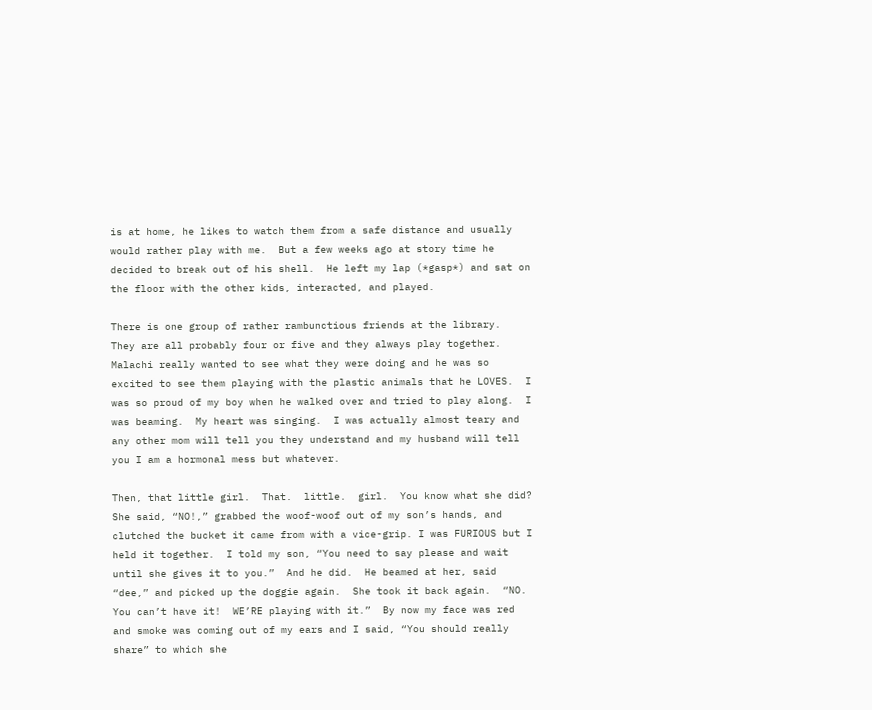is at home, he likes to watch them from a safe distance and usually would rather play with me.  But a few weeks ago at story time he decided to break out of his shell.  He left my lap (*gasp*) and sat on the floor with the other kids, interacted, and played.

There is one group of rather rambunctious friends at the library.  They are all probably four or five and they always play together.  Malachi really wanted to see what they were doing and he was so excited to see them playing with the plastic animals that he LOVES.  I was so proud of my boy when he walked over and tried to play along.  I was beaming.  My heart was singing.  I was actually almost teary and any other mom will tell you they understand and my husband will tell you I am a hormonal mess but whatever.

Then, that little girl.  That.  little.  girl.  You know what she did?  She said, “NO!,” grabbed the woof-woof out of my son’s hands, and clutched the bucket it came from with a vice-grip. I was FURIOUS but I held it together.  I told my son, “You need to say please and wait until she gives it to you.”  And he did.  He beamed at her, said “dee,” and picked up the doggie again.  She took it back again.  “NO.  You can’t have it!  WE’RE playing with it.”  By now my face was red and smoke was coming out of my ears and I said, “You should really share” to which she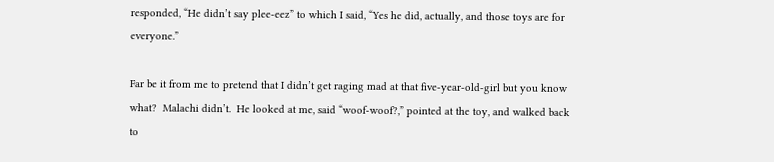responded, “He didn’t say plee-eez” to which I said, “Yes he did, actually, and those toys are for everyone.”

Far be it from me to pretend that I didn’t get raging mad at that five-year-old-girl but you know what?  Malachi didn’t.  He looked at me, said “woof-woof?,” pointed at the toy, and walked back to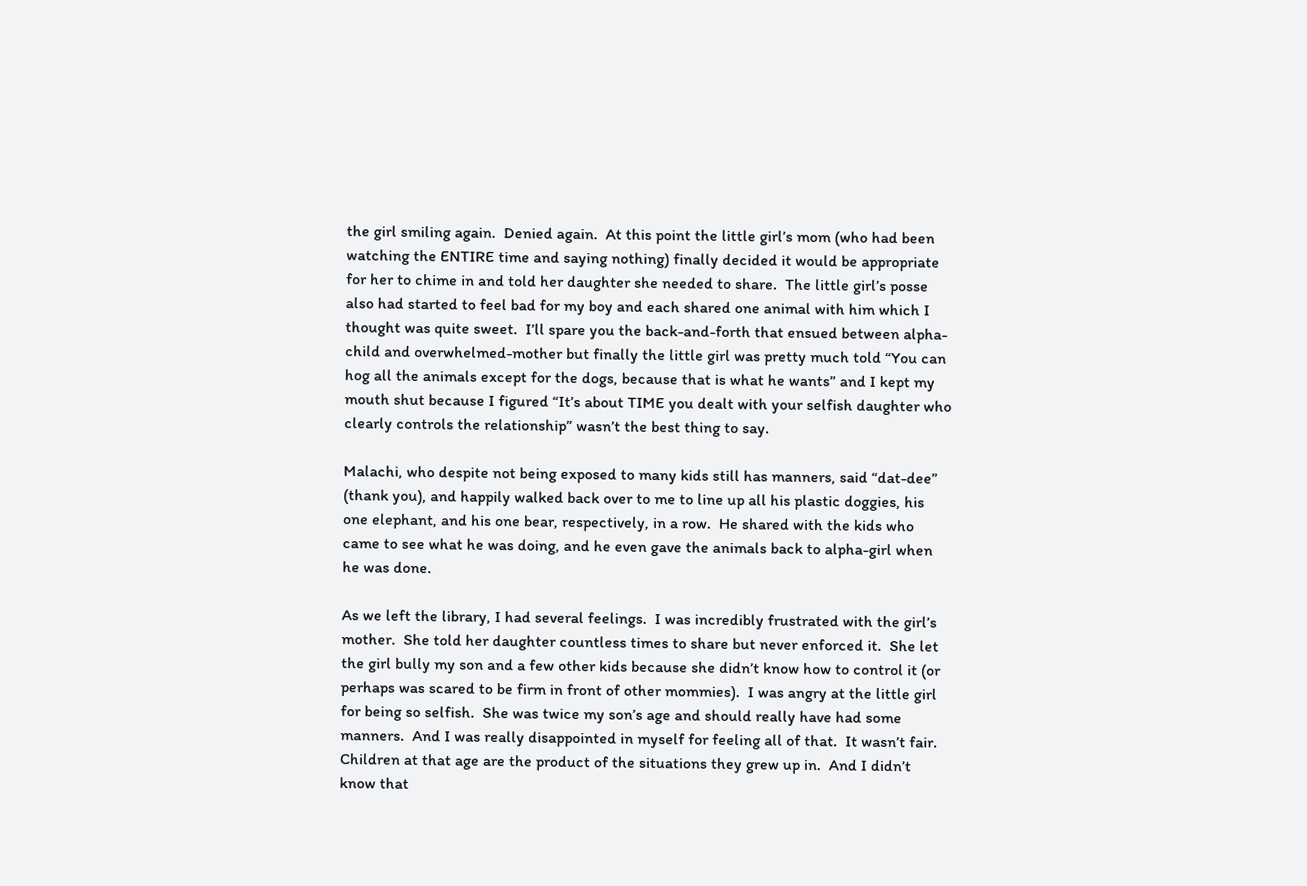the girl smiling again.  Denied again.  At this point the little girl’s mom (who had been watching the ENTIRE time and saying nothing) finally decided it would be appropriate for her to chime in and told her daughter she needed to share.  The little girl’s posse also had started to feel bad for my boy and each shared one animal with him which I thought was quite sweet.  I’ll spare you the back-and-forth that ensued between alpha-child and overwhelmed-mother but finally the little girl was pretty much told “You can hog all the animals except for the dogs, because that is what he wants” and I kept my mouth shut because I figured “It’s about TIME you dealt with your selfish daughter who clearly controls the relationship” wasn’t the best thing to say.

Malachi, who despite not being exposed to many kids still has manners, said “dat-dee” (thank you), and happily walked back over to me to line up all his plastic doggies, his one elephant, and his one bear, respectively, in a row.  He shared with the kids who came to see what he was doing, and he even gave the animals back to alpha-girl when he was done.

As we left the library, I had several feelings.  I was incredibly frustrated with the girl’s mother.  She told her daughter countless times to share but never enforced it.  She let the girl bully my son and a few other kids because she didn’t know how to control it (or perhaps was scared to be firm in front of other mommies).  I was angry at the little girl for being so selfish.  She was twice my son’s age and should really have had some manners.  And I was really disappointed in myself for feeling all of that.  It wasn’t fair.  Children at that age are the product of the situations they grew up in.  And I didn’t know that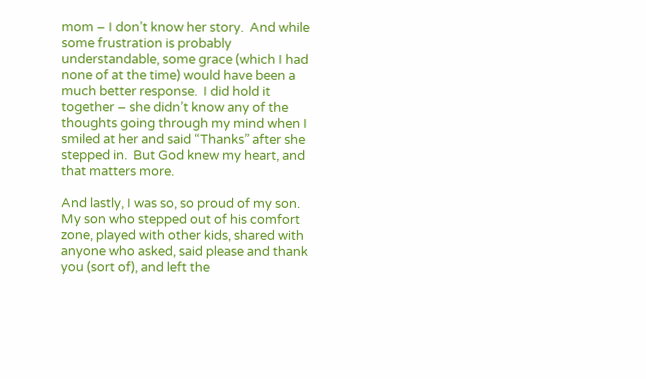mom – I don’t know her story.  And while some frustration is probably understandable, some grace (which I had none of at the time) would have been a much better response.  I did hold it together – she didn’t know any of the thoughts going through my mind when I smiled at her and said “Thanks” after she stepped in.  But God knew my heart, and that matters more.

And lastly, I was so, so proud of my son.  My son who stepped out of his comfort zone, played with other kids, shared with anyone who asked, said please and thank you (sort of), and left the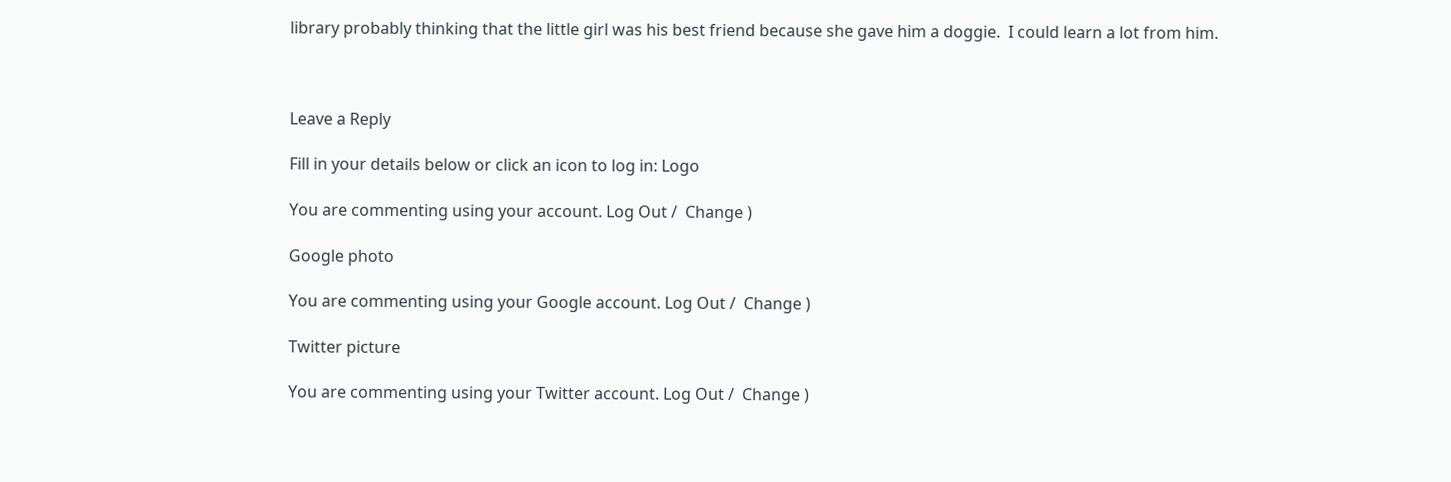library probably thinking that the little girl was his best friend because she gave him a doggie.  I could learn a lot from him.



Leave a Reply

Fill in your details below or click an icon to log in: Logo

You are commenting using your account. Log Out /  Change )

Google photo

You are commenting using your Google account. Log Out /  Change )

Twitter picture

You are commenting using your Twitter account. Log Out /  Change )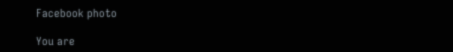Facebook photo

You are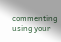commenting using your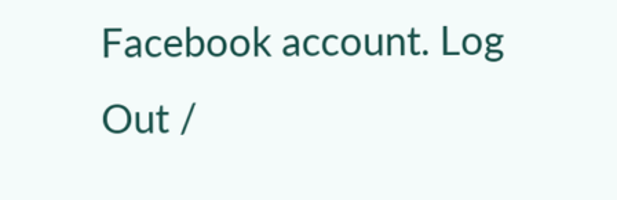Facebook account. Log Out /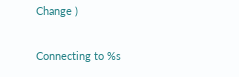Change )

Connecting to %s